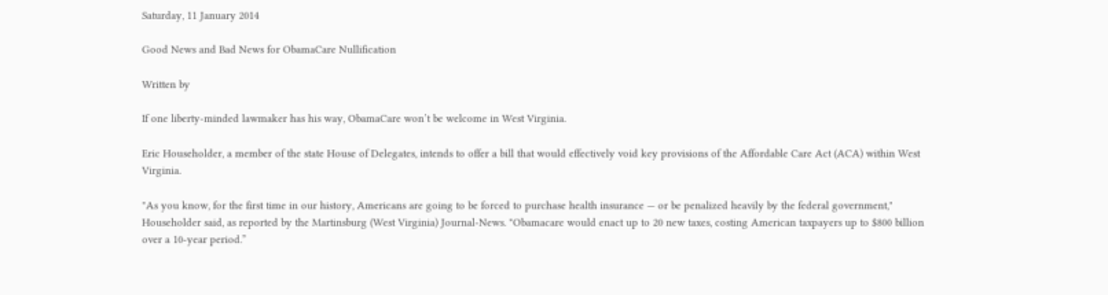Saturday, 11 January 2014

Good News and Bad News for ObamaCare Nullification

Written by

If one liberty-minded lawmaker has his way, ObamaCare won’t be welcome in West Virginia.

Eric Householder, a member of the state House of Delegates, intends to offer a bill that would effectively void key provisions of the Affordable Care Act (ACA) within West Virginia.

"As you know, for the first time in our history, Americans are going to be forced to purchase health insurance — or be penalized heavily by the federal government," Householder said, as reported by the Martinsburg (West Virginia) Journal-News. "Obamacare would enact up to 20 new taxes, costing American taxpayers up to $800 billion over a 10-year period.”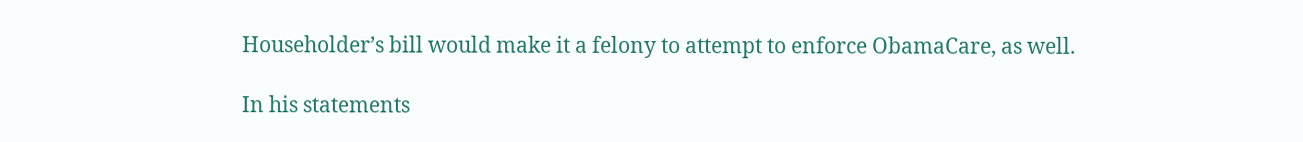Householder’s bill would make it a felony to attempt to enforce ObamaCare, as well.

In his statements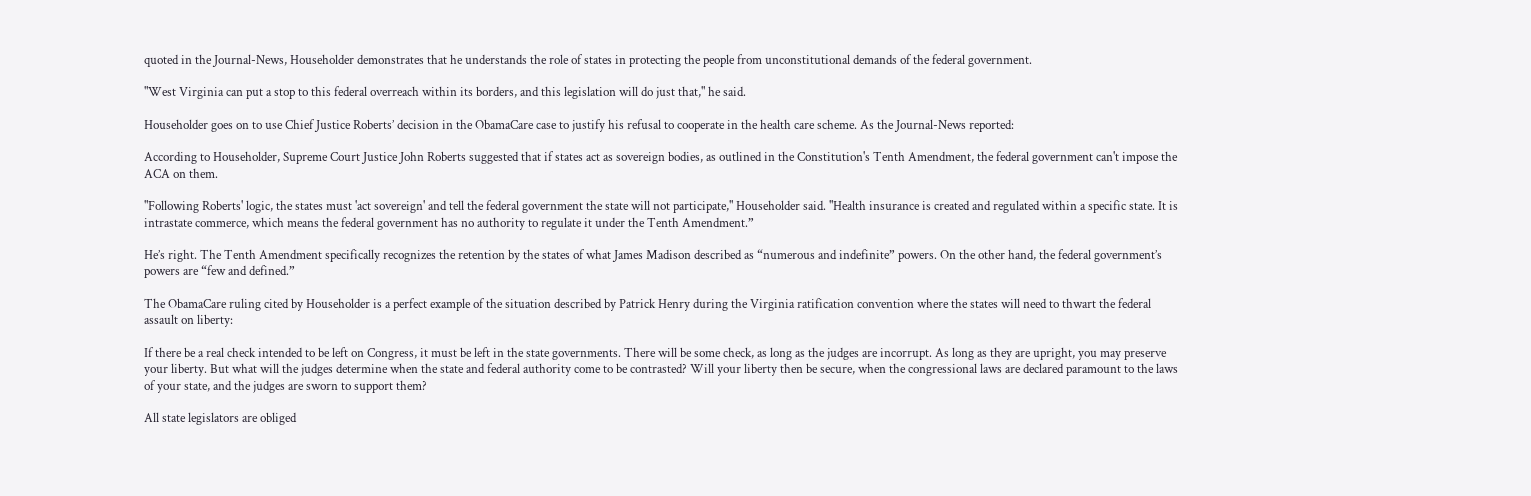quoted in the Journal-News, Householder demonstrates that he understands the role of states in protecting the people from unconstitutional demands of the federal government.

"West Virginia can put a stop to this federal overreach within its borders, and this legislation will do just that," he said.

Householder goes on to use Chief Justice Roberts’ decision in the ObamaCare case to justify his refusal to cooperate in the health care scheme. As the Journal-News reported:

According to Householder, Supreme Court Justice John Roberts suggested that if states act as sovereign bodies, as outlined in the Constitution's Tenth Amendment, the federal government can't impose the ACA on them.

"Following Roberts' logic, the states must 'act sovereign' and tell the federal government the state will not participate," Householder said. "Health insurance is created and regulated within a specific state. It is intrastate commerce, which means the federal government has no authority to regulate it under the Tenth Amendment.”

He’s right. The Tenth Amendment specifically recognizes the retention by the states of what James Madison described as “numerous and indefinite” powers. On the other hand, the federal government’s powers are “few and defined.”

The ObamaCare ruling cited by Householder is a perfect example of the situation described by Patrick Henry during the Virginia ratification convention where the states will need to thwart the federal assault on liberty:

If there be a real check intended to be left on Congress, it must be left in the state governments. There will be some check, as long as the judges are incorrupt. As long as they are upright, you may preserve your liberty. But what will the judges determine when the state and federal authority come to be contrasted? Will your liberty then be secure, when the congressional laws are declared paramount to the laws of your state, and the judges are sworn to support them?

All state legislators are obliged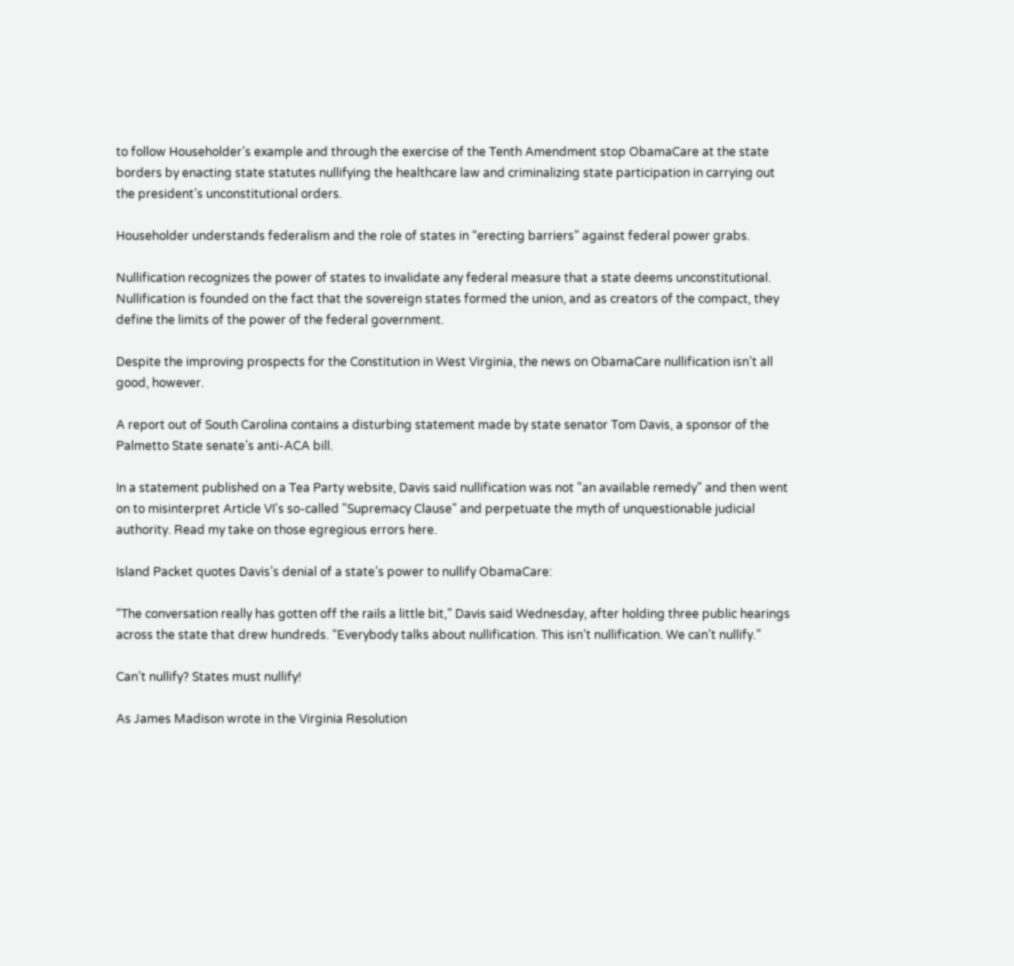to follow Householder’s example and through the exercise of the Tenth Amendment stop ObamaCare at the state borders by enacting state statutes nullifying the healthcare law and criminalizing state participation in carrying out the president’s unconstitutional orders.

Householder understands federalism and the role of states in “erecting barriers” against federal power grabs.

Nullification recognizes the power of states to invalidate any federal measure that a state deems unconstitutional. Nullification is founded on the fact that the sovereign states formed the union, and as creators of the compact, they define the limits of the power of the federal government.

Despite the improving prospects for the Constitution in West Virginia, the news on ObamaCare nullification isn’t all good, however.

A report out of South Carolina contains a disturbing statement made by state senator Tom Davis, a sponsor of the Palmetto State senate’s anti-ACA bill.

In a statement published on a Tea Party website, Davis said nullification was not "an available remedy" and then went on to misinterpret Article VI's so-called "Supremacy Clause" and perpetuate the myth of unquestionable judicial authority. Read my take on those egregious errors here.

Island Packet quotes Davis’s denial of a state’s power to nullify ObamaCare:

“The conversation really has gotten off the rails a little bit,” Davis said Wednesday, after holding three public hearings across the state that drew hundreds. “Everybody talks about nullification. This isn’t nullification. We can’t nullify.”

Can’t nullify? States must nullify!

As James Madison wrote in the Virginia Resolution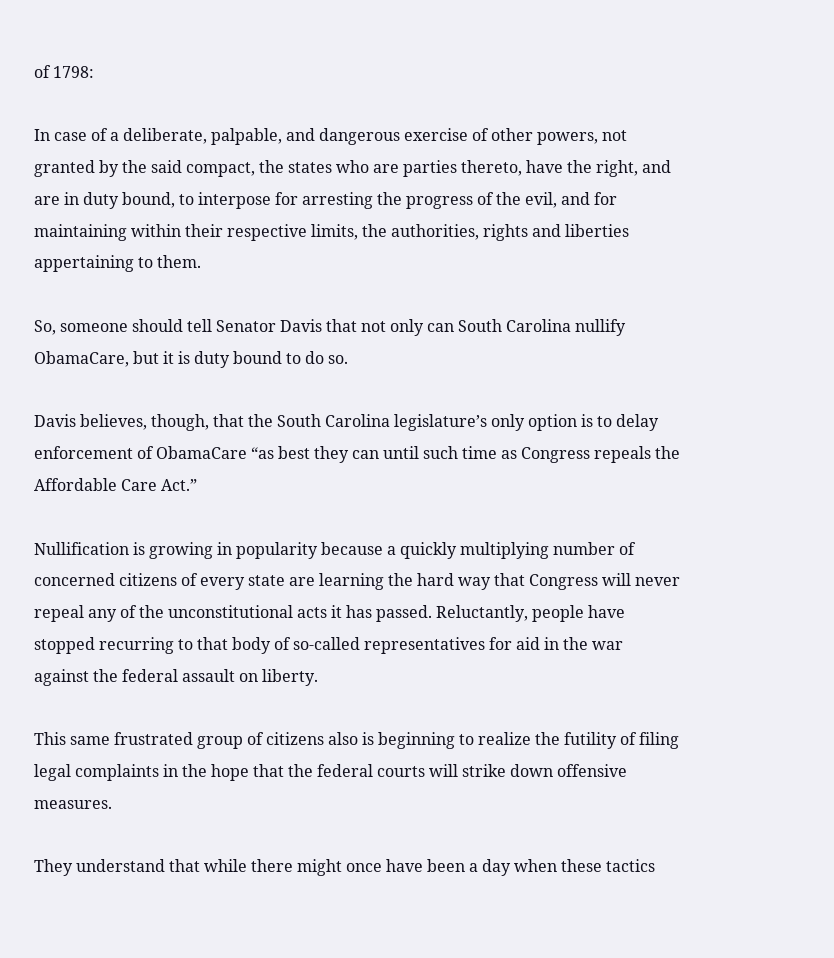of 1798:

In case of a deliberate, palpable, and dangerous exercise of other powers, not granted by the said compact, the states who are parties thereto, have the right, and are in duty bound, to interpose for arresting the progress of the evil, and for maintaining within their respective limits, the authorities, rights and liberties appertaining to them.

So, someone should tell Senator Davis that not only can South Carolina nullify ObamaCare, but it is duty bound to do so.

Davis believes, though, that the South Carolina legislature’s only option is to delay enforcement of ObamaCare “as best they can until such time as Congress repeals the Affordable Care Act.”

Nullification is growing in popularity because a quickly multiplying number of concerned citizens of every state are learning the hard way that Congress will never repeal any of the unconstitutional acts it has passed. Reluctantly, people have stopped recurring to that body of so-called representatives for aid in the war against the federal assault on liberty.

This same frustrated group of citizens also is beginning to realize the futility of filing legal complaints in the hope that the federal courts will strike down offensive measures.

They understand that while there might once have been a day when these tactics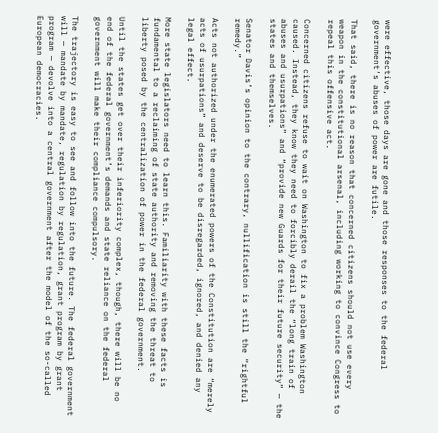were effective, those days are gone and those responses to the federal government’s abuses of power are futile.

That said, there is no reason that concerned citizens should not use every weapon in the constitutional arsenal, including working to convince Congress to repeal this offensive act.

Concerned citizens refuse to wait on Washington to fix a problem Washington caused. Instead, they know they need to forcibly derail the “long train of abuses and usurpations” and “provide new Guards for their future security” — the states and themselves.

Senator Davis’s opinion to the contrary, nullification is still the “rightful remedy.”

Acts not authorized under the enumerated powers of the Constitution are “merely acts of usurpations” and deserve to be disregarded, ignored, and denied any legal effect.

More state legislators need to learn this. Familiarity with these facts is fundamental to a reclaiming of state authority and removing the threat to liberty posed by the centralization of power in the federal government.

Until the states get over their inferiority complex, though, there will be no end of the federal government’s demands and state reliance on the federal government will make their compliance compulsory.

The trajectory is easy to see and follow into the future. The federal government will — mandate by mandate, regulation by regulation, grant program by grant program — devolve into a central government after the model of the so-called European democracies.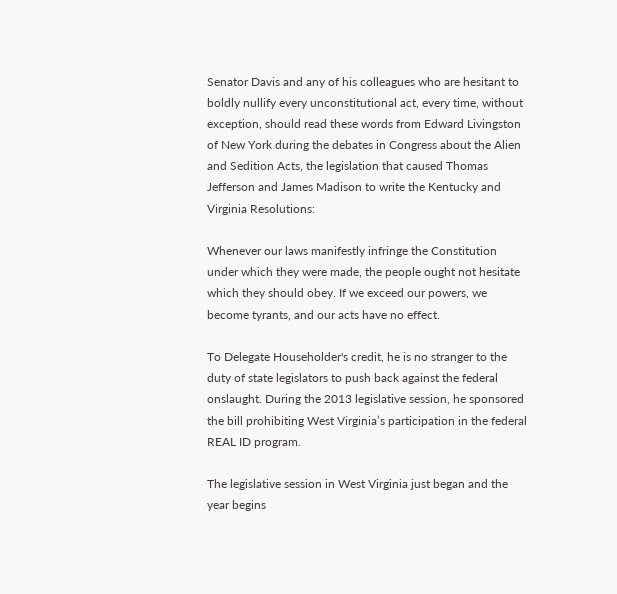Senator Davis and any of his colleagues who are hesitant to boldly nullify every unconstitutional act, every time, without exception, should read these words from Edward Livingston of New York during the debates in Congress about the Alien and Sedition Acts, the legislation that caused Thomas Jefferson and James Madison to write the Kentucky and Virginia Resolutions:

Whenever our laws manifestly infringe the Constitution under which they were made, the people ought not hesitate which they should obey. If we exceed our powers, we become tyrants, and our acts have no effect.

To Delegate Householder's credit, he is no stranger to the duty of state legislators to push back against the federal onslaught. During the 2013 legislative session, he sponsored the bill prohibiting West Virginia’s participation in the federal REAL ID program.

The legislative session in West Virginia just began and the year begins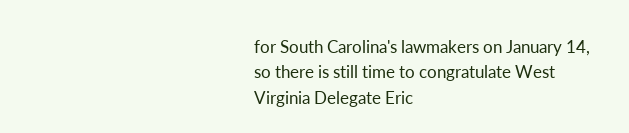for South Carolina's lawmakers on January 14, so there is still time to congratulate West Virginia Delegate Eric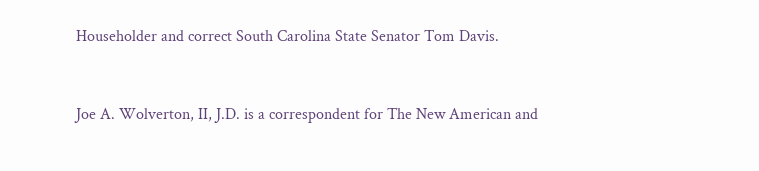Householder and correct South Carolina State Senator Tom Davis.


Joe A. Wolverton, II, J.D. is a correspondent for The New American and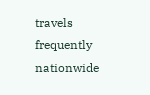travels frequently nationwide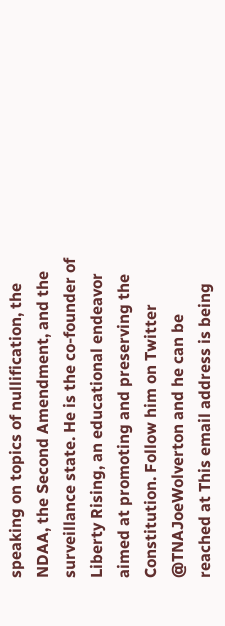speaking on topics of nullification, the NDAA, the Second Amendment, and the surveillance state. He is the co-founder of Liberty Rising, an educational endeavor aimed at promoting and preserving the Constitution. Follow him on Twitter @TNAJoeWolverton and he can be reached at This email address is being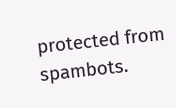protected from spambots.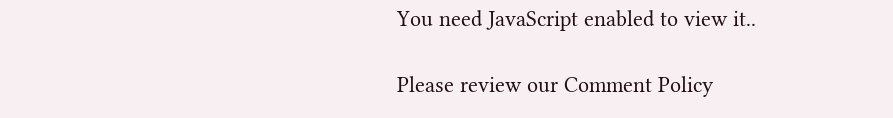You need JavaScript enabled to view it..

Please review our Comment Policy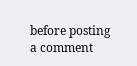before posting a comment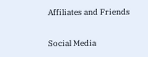Affiliates and Friends

Social Media